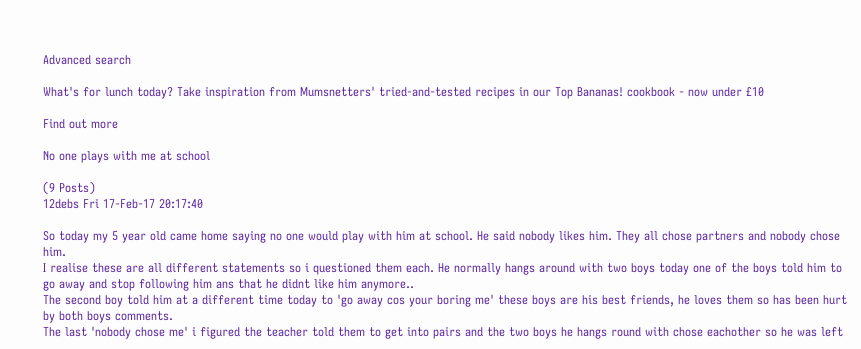Advanced search

What's for lunch today? Take inspiration from Mumsnetters' tried-and-tested recipes in our Top Bananas! cookbook - now under £10

Find out more

No one plays with me at school

(9 Posts)
12debs Fri 17-Feb-17 20:17:40

So today my 5 year old came home saying no one would play with him at school. He said nobody likes him. They all chose partners and nobody chose him.
I realise these are all different statements so i questioned them each. He normally hangs around with two boys today one of the boys told him to go away and stop following him ans that he didnt like him anymore..
The second boy told him at a different time today to 'go away cos your boring me' these boys are his best friends, he loves them so has been hurt by both boys comments.
The last 'nobody chose me' i figured the teacher told them to get into pairs and the two boys he hangs round with chose eachother so he was left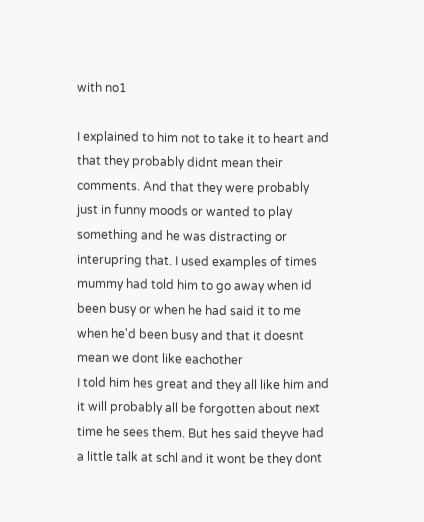with no1

I explained to him not to take it to heart and that they probably didnt mean their comments. And that they were probably just in funny moods or wanted to play something and he was distracting or interupring that. I used examples of times mummy had told him to go away when id been busy or when he had said it to me when he'd been busy and that it doesnt mean we dont like eachother
I told him hes great and they all like him and it will probably all be forgotten about next time he sees them. But hes said theyve had a little talk at schl and it wont be they dont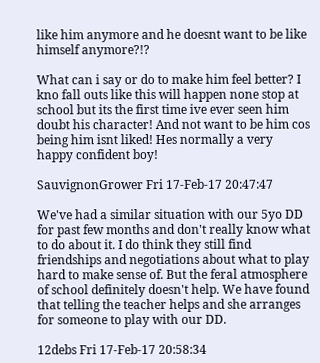like him anymore and he doesnt want to be like himself anymore?!?

What can i say or do to make him feel better? I kno fall outs like this will happen none stop at school but its the first time ive ever seen him doubt his character! And not want to be him cos being him isnt liked! Hes normally a very happy confident boy!

SauvignonGrower Fri 17-Feb-17 20:47:47

We've had a similar situation with our 5yo DD for past few months and don't really know what to do about it. I do think they still find friendships and negotiations about what to play hard to make sense of. But the feral atmosphere of school definitely doesn't help. We have found that telling the teacher helps and she arranges for someone to play with our DD.

12debs Fri 17-Feb-17 20:58:34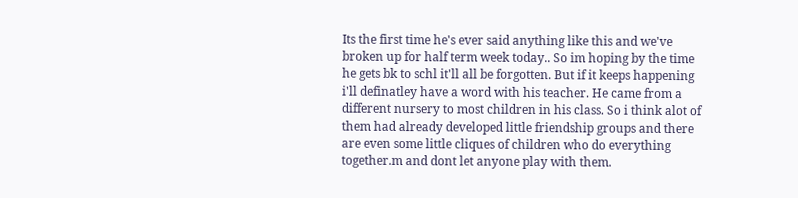Its the first time he's ever said anything like this and we've broken up for half term week today.. So im hoping by the time he gets bk to schl it'll all be forgotten. But if it keeps happening i'll definatley have a word with his teacher. He came from a different nursery to most children in his class. So i think alot of them had already developed little friendship groups and there are even some little cliques of children who do everything together.m and dont let anyone play with them.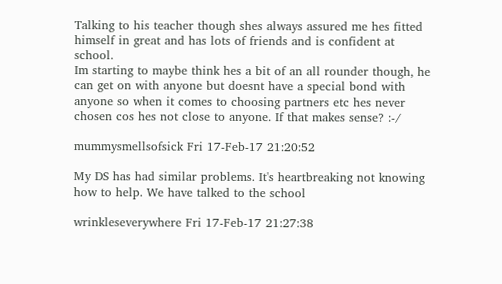Talking to his teacher though shes always assured me hes fitted himself in great and has lots of friends and is confident at school.
Im starting to maybe think hes a bit of an all rounder though, he can get on with anyone but doesnt have a special bond with anyone so when it comes to choosing partners etc hes never chosen cos hes not close to anyone. If that makes sense? :-/

mummysmellsofsick Fri 17-Feb-17 21:20:52

My DS has had similar problems. It's heartbreaking not knowing how to help. We have talked to the school

wrinkleseverywhere Fri 17-Feb-17 21:27:38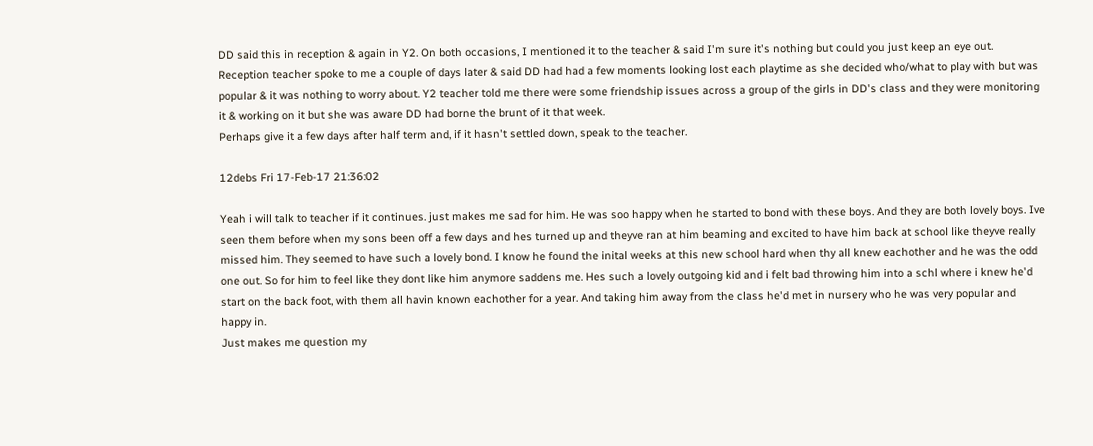DD said this in reception & again in Y2. On both occasions, I mentioned it to the teacher & said I'm sure it's nothing but could you just keep an eye out. Reception teacher spoke to me a couple of days later & said DD had had a few moments looking lost each playtime as she decided who/what to play with but was popular & it was nothing to worry about. Y2 teacher told me there were some friendship issues across a group of the girls in DD's class and they were monitoring it & working on it but she was aware DD had borne the brunt of it that week.
Perhaps give it a few days after half term and, if it hasn't settled down, speak to the teacher.

12debs Fri 17-Feb-17 21:36:02

Yeah i will talk to teacher if it continues. just makes me sad for him. He was soo happy when he started to bond with these boys. And they are both lovely boys. Ive seen them before when my sons been off a few days and hes turned up and theyve ran at him beaming and excited to have him back at school like theyve really missed him. They seemed to have such a lovely bond. I know he found the inital weeks at this new school hard when thy all knew eachother and he was the odd one out. So for him to feel like they dont like him anymore saddens me. Hes such a lovely outgoing kid and i felt bad throwing him into a schl where i knew he'd start on the back foot, with them all havin known eachother for a year. And taking him away from the class he'd met in nursery who he was very popular and happy in.
Just makes me question my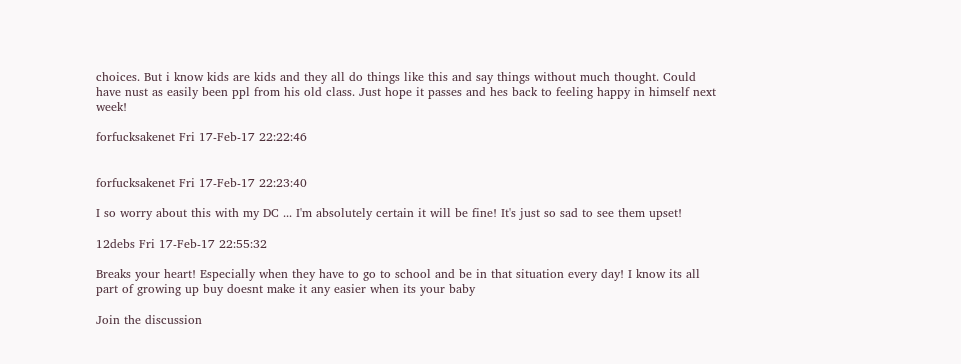choices. But i know kids are kids and they all do things like this and say things without much thought. Could have nust as easily been ppl from his old class. Just hope it passes and hes back to feeling happy in himself next week!

forfucksakenet Fri 17-Feb-17 22:22:46


forfucksakenet Fri 17-Feb-17 22:23:40

I so worry about this with my DC ... I'm absolutely certain it will be fine! It's just so sad to see them upset!

12debs Fri 17-Feb-17 22:55:32

Breaks your heart! Especially when they have to go to school and be in that situation every day! I know its all part of growing up buy doesnt make it any easier when its your baby

Join the discussion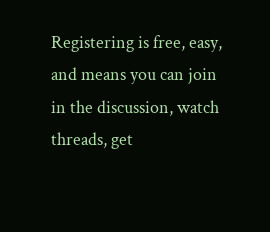Registering is free, easy, and means you can join in the discussion, watch threads, get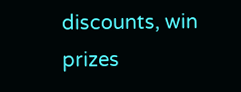discounts, win prizes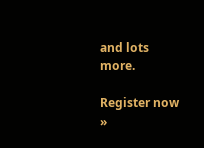and lots more.

Register now »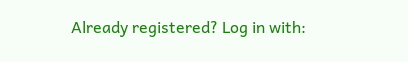Already registered? Log in with: